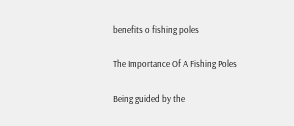benefits o fishing poles

The Importance Of A Fishing Poles

Being guided by the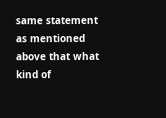same statement as mentioned above that what kind of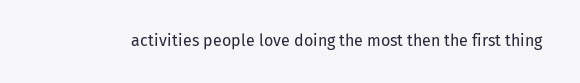activities people love doing the most then the first thing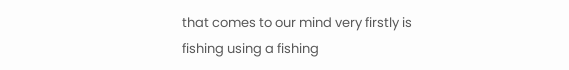that comes to our mind very firstly is fishing using a fishing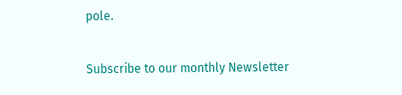pole.

Subscribe to our monthly Newsletter